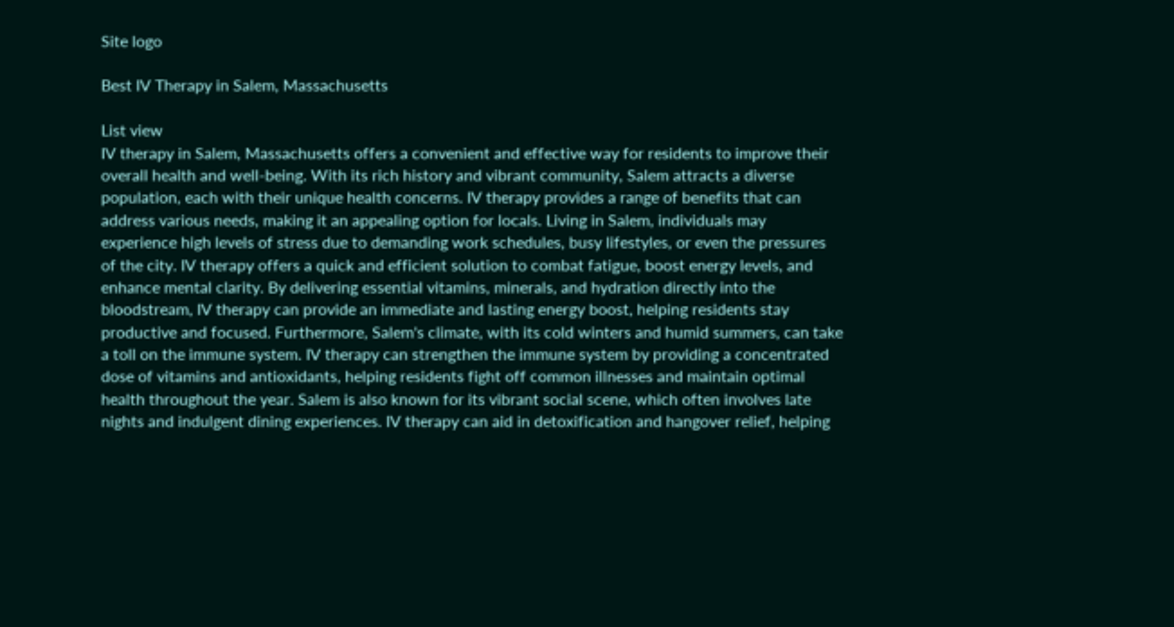Site logo

Best IV Therapy in Salem, Massachusetts

List view
IV therapy in Salem, Massachusetts offers a convenient and effective way for residents to improve their overall health and well-being. With its rich history and vibrant community, Salem attracts a diverse population, each with their unique health concerns. IV therapy provides a range of benefits that can address various needs, making it an appealing option for locals. Living in Salem, individuals may experience high levels of stress due to demanding work schedules, busy lifestyles, or even the pressures of the city. IV therapy offers a quick and efficient solution to combat fatigue, boost energy levels, and enhance mental clarity. By delivering essential vitamins, minerals, and hydration directly into the bloodstream, IV therapy can provide an immediate and lasting energy boost, helping residents stay productive and focused. Furthermore, Salem's climate, with its cold winters and humid summers, can take a toll on the immune system. IV therapy can strengthen the immune system by providing a concentrated dose of vitamins and antioxidants, helping residents fight off common illnesses and maintain optimal health throughout the year. Salem is also known for its vibrant social scene, which often involves late nights and indulgent dining experiences. IV therapy can aid in detoxification and hangover relief, helping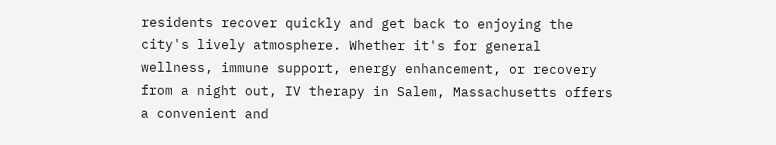residents recover quickly and get back to enjoying the city's lively atmosphere. Whether it's for general wellness, immune support, energy enhancement, or recovery from a night out, IV therapy in Salem, Massachusetts offers a convenient and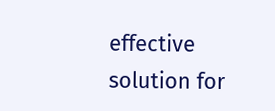effective solution for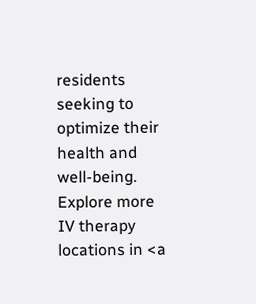residents seeking to optimize their health and well-being. Explore more IV therapy locations in <a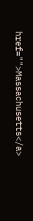href="">Massachusetts</a>